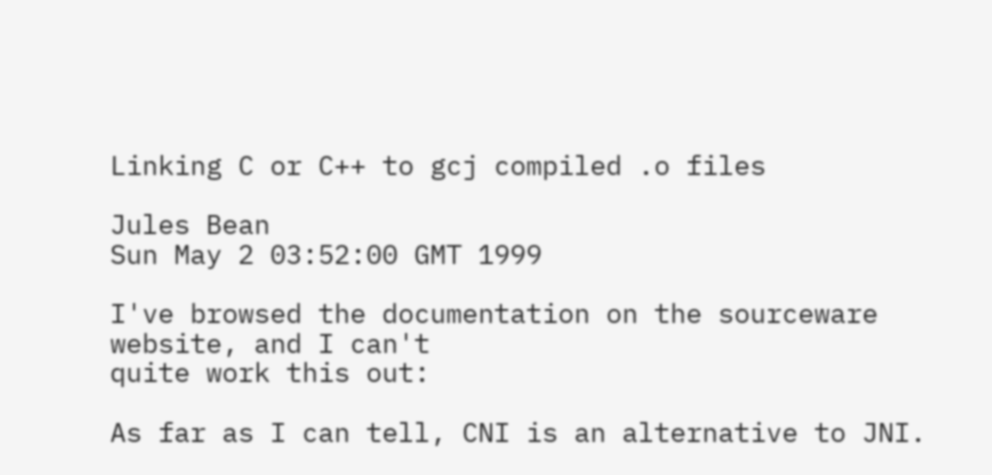Linking C or C++ to gcj compiled .o files

Jules Bean
Sun May 2 03:52:00 GMT 1999

I've browsed the documentation on the sourceware website, and I can't
quite work this out:

As far as I can tell, CNI is an alternative to JNI.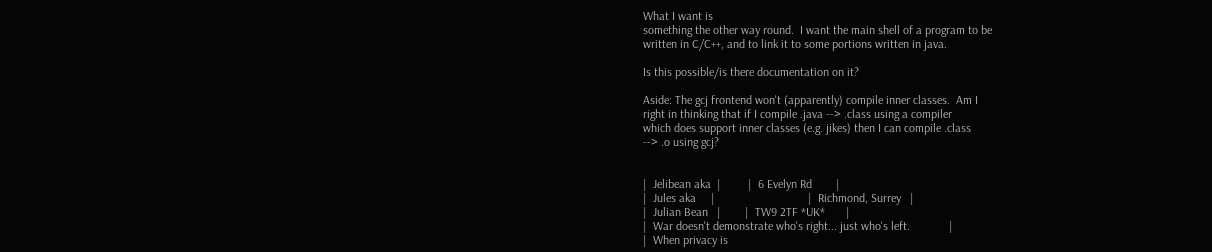What I want is
something the other way round.  I want the main shell of a program to be
written in C/C++, and to link it to some portions written in java.

Is this possible/is there documentation on it?

Aside: The gcj frontend won't (apparently) compile inner classes.  Am I
right in thinking that if I compile .java --> .class using a compiler
which does support inner classes (e.g. jikes) then I can compile .class
--> .o using gcj?


|  Jelibean aka  |         |  6 Evelyn Rd        |
|  Jules aka     |                               |  Richmond, Surrey   |
|  Julian Bean   |        |  TW9 2TF *UK*       |
|  War doesn't demonstrate who's right... just who's left.             |
|  When privacy is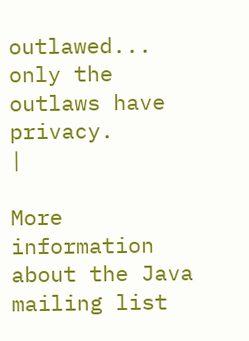outlawed... only the outlaws have privacy.          |

More information about the Java mailing list